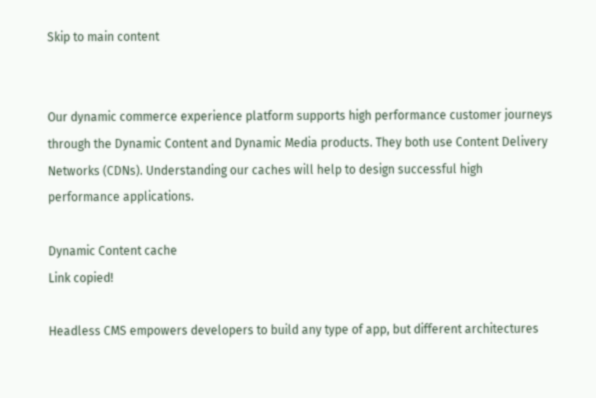Skip to main content


Our dynamic commerce experience platform supports high performance customer journeys through the Dynamic Content and Dynamic Media products. They both use Content Delivery Networks (CDNs). Understanding our caches will help to design successful high performance applications.

Dynamic Content cache
Link copied!

Headless CMS empowers developers to build any type of app, but different architectures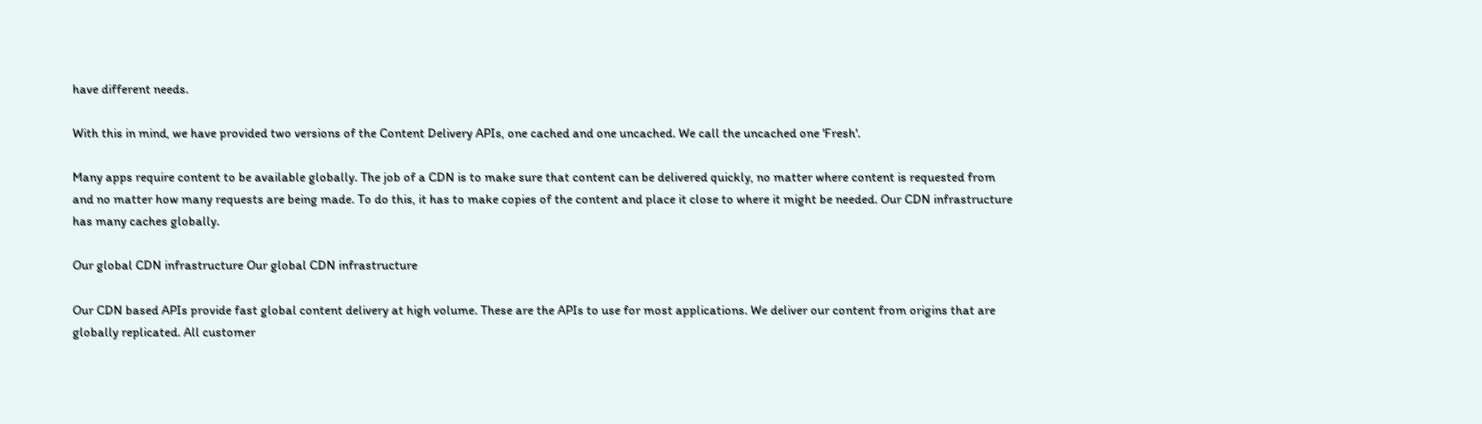have different needs.

With this in mind, we have provided two versions of the Content Delivery APIs, one cached and one uncached. We call the uncached one 'Fresh'.

Many apps require content to be available globally. The job of a CDN is to make sure that content can be delivered quickly, no matter where content is requested from and no matter how many requests are being made. To do this, it has to make copies of the content and place it close to where it might be needed. Our CDN infrastructure has many caches globally.

Our global CDN infrastructure Our global CDN infrastructure

Our CDN based APIs provide fast global content delivery at high volume. These are the APIs to use for most applications. We deliver our content from origins that are globally replicated. All customer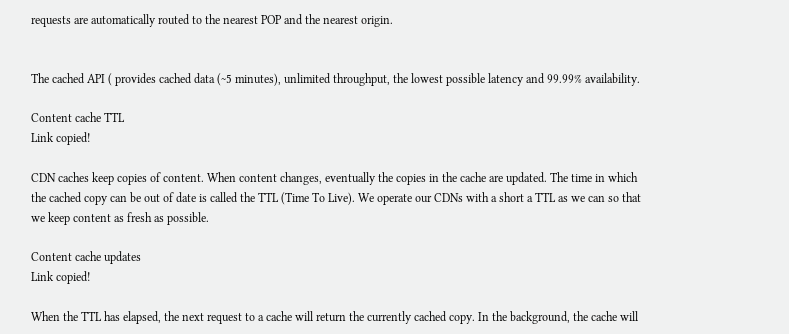requests are automatically routed to the nearest POP and the nearest origin.


The cached API ( provides cached data (~5 minutes), unlimited throughput, the lowest possible latency and 99.99% availability.

Content cache TTL
Link copied!

CDN caches keep copies of content. When content changes, eventually the copies in the cache are updated. The time in which the cached copy can be out of date is called the TTL (Time To Live). We operate our CDNs with a short a TTL as we can so that we keep content as fresh as possible.

Content cache updates
Link copied!

When the TTL has elapsed, the next request to a cache will return the currently cached copy. In the background, the cache will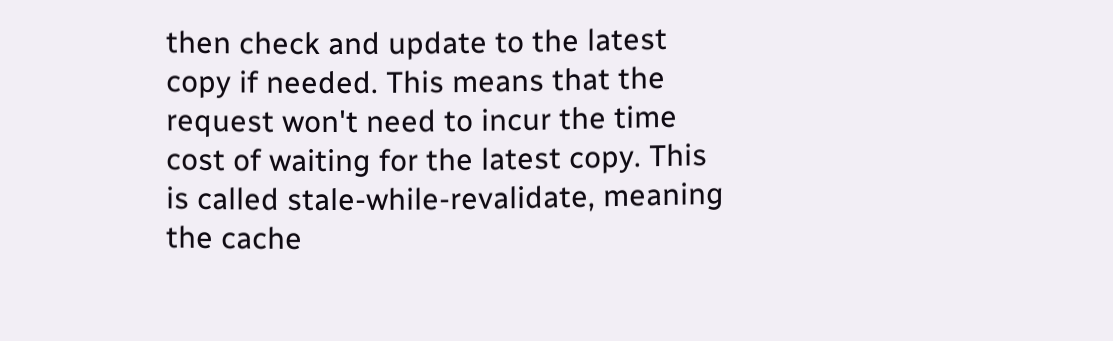then check and update to the latest copy if needed. This means that the request won't need to incur the time cost of waiting for the latest copy. This is called stale-while-revalidate, meaning the cache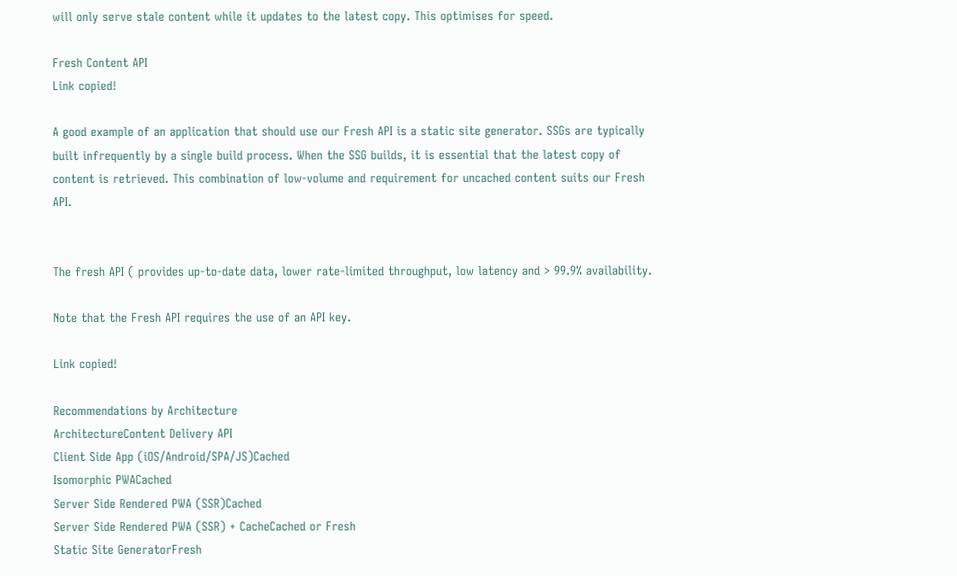will only serve stale content while it updates to the latest copy. This optimises for speed.

Fresh Content API
Link copied!

A good example of an application that should use our Fresh API is a static site generator. SSGs are typically built infrequently by a single build process. When the SSG builds, it is essential that the latest copy of content is retrieved. This combination of low-volume and requirement for uncached content suits our Fresh API.


The fresh API ( provides up-to-date data, lower rate-limited throughput, low latency and > 99.9% availability.

Note that the Fresh API requires the use of an API key.

Link copied!

Recommendations by Architecture
ArchitectureContent Delivery API
Client Side App (iOS/Android/SPA/JS)Cached
Isomorphic PWACached
Server Side Rendered PWA (SSR)Cached
Server Side Rendered PWA (SSR) + CacheCached or Fresh
Static Site GeneratorFresh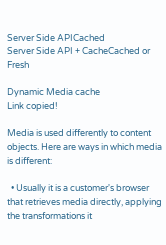Server Side APICached
Server Side API + CacheCached or Fresh

Dynamic Media cache
Link copied!

Media is used differently to content objects. Here are ways in which media is different:

  • Usually it is a customer's browser that retrieves media directly, applying the transformations it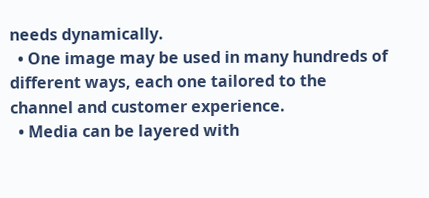needs dynamically.
  • One image may be used in many hundreds of different ways, each one tailored to the channel and customer experience.
  • Media can be layered with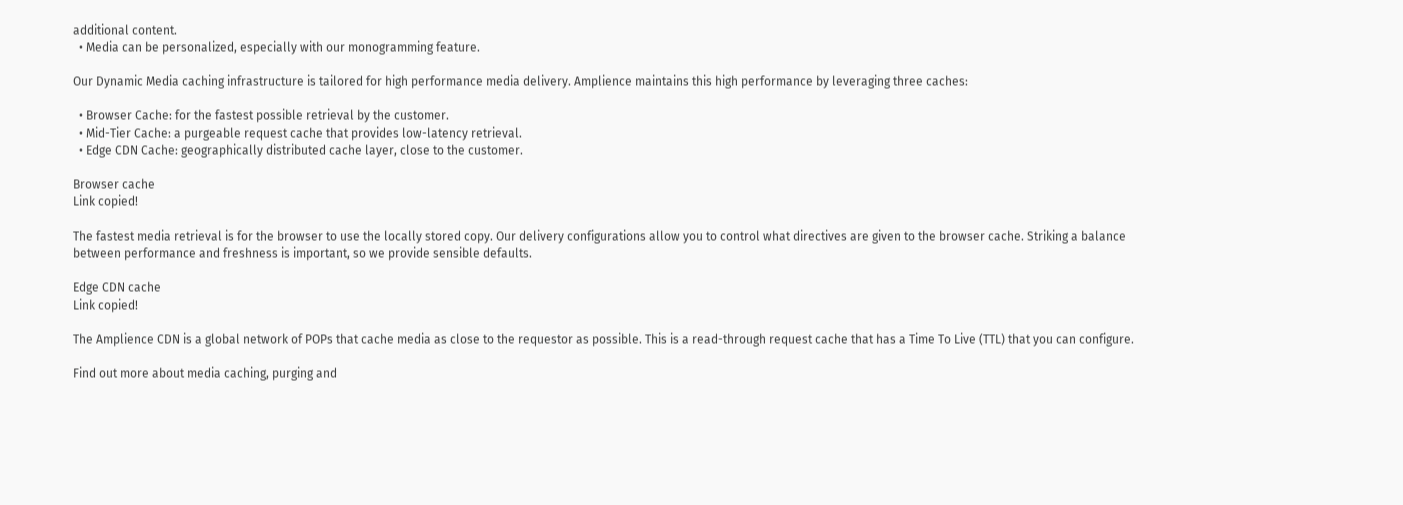additional content.
  • Media can be personalized, especially with our monogramming feature.

Our Dynamic Media caching infrastructure is tailored for high performance media delivery. Amplience maintains this high performance by leveraging three caches:

  • Browser Cache: for the fastest possible retrieval by the customer.
  • Mid-Tier Cache: a purgeable request cache that provides low-latency retrieval.
  • Edge CDN Cache: geographically distributed cache layer, close to the customer.

Browser cache
Link copied!

The fastest media retrieval is for the browser to use the locally stored copy. Our delivery configurations allow you to control what directives are given to the browser cache. Striking a balance between performance and freshness is important, so we provide sensible defaults.

Edge CDN cache
Link copied!

The Amplience CDN is a global network of POPs that cache media as close to the requestor as possible. This is a read-through request cache that has a Time To Live (TTL) that you can configure.

Find out more about media caching, purging and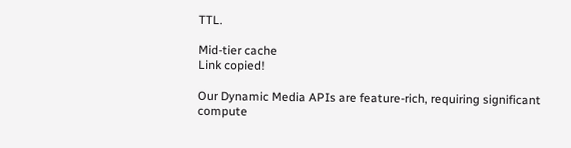TTL.

Mid-tier cache
Link copied!

Our Dynamic Media APIs are feature-rich, requiring significant compute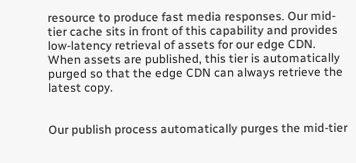resource to produce fast media responses. Our mid-tier cache sits in front of this capability and provides low-latency retrieval of assets for our edge CDN. When assets are published, this tier is automatically purged so that the edge CDN can always retrieve the latest copy.


Our publish process automatically purges the mid-tier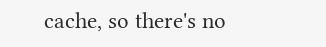cache, so there's no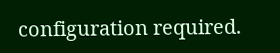configuration required.